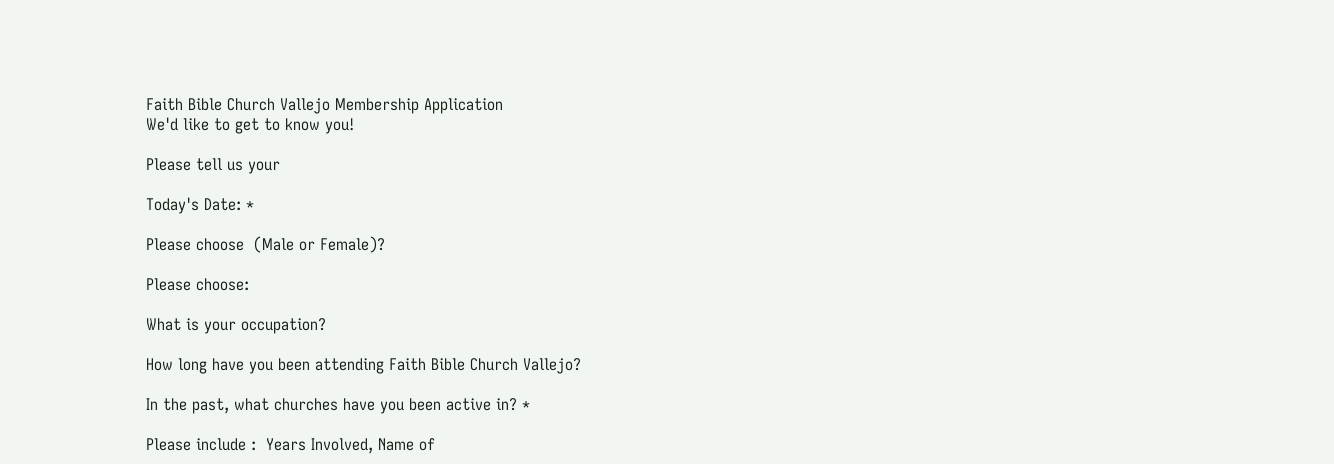Faith Bible Church Vallejo Membership Application
We'd like to get to know you!

Please tell us your

Today's Date: *

Please choose  (Male or Female)?

Please choose:

What is your occupation?

How long have you been attending Faith Bible Church Vallejo?

In the past, what churches have you been active in? *

Please include :  Years Involved, Name of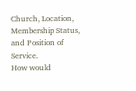Church, Location, Membership Status, and Position of Service.
How would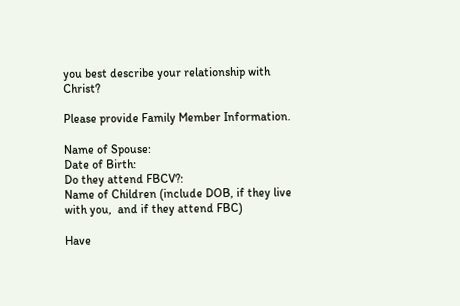you best describe your relationship with Christ?

Please provide Family Member Information.

Name of Spouse:
Date of Birth:
Do they attend FBCV?:
Name of Children (include DOB, if they live with you,  and if they attend FBC)

Have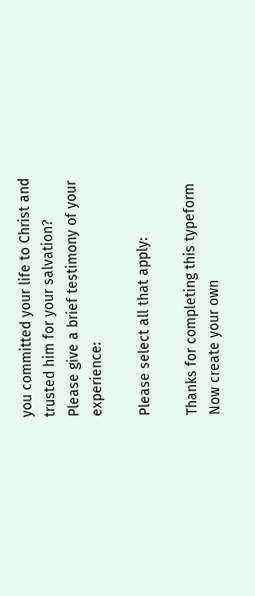you committed your life to Christ and trusted him for your salvation?  Please give a brief testimony of your experience:

Please select all that apply:

Thanks for completing this typeform
Now create your own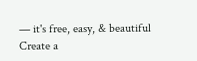— it's free, easy, & beautiful
Create a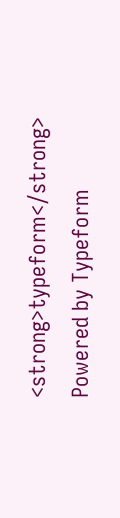<strong>typeform</strong>
Powered by Typeform